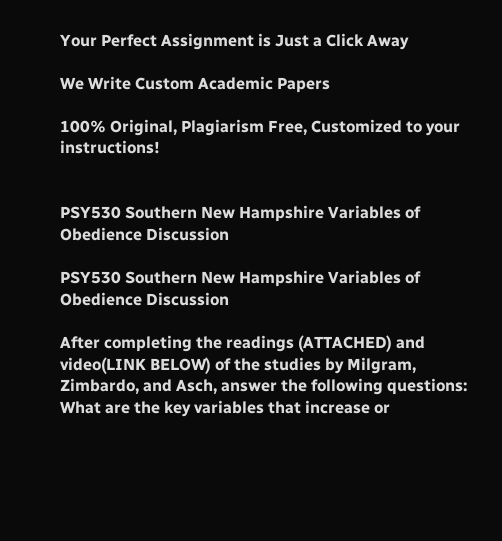Your Perfect Assignment is Just a Click Away

We Write Custom Academic Papers

100% Original, Plagiarism Free, Customized to your instructions!


PSY530 Southern New Hampshire Variables of Obedience Discussion

PSY530 Southern New Hampshire Variables of Obedience Discussion

After completing the readings (ATTACHED) and video(LINK BELOW) of the studies by Milgram, Zimbardo, and Asch, answer the following questions: What are the key variables that increase or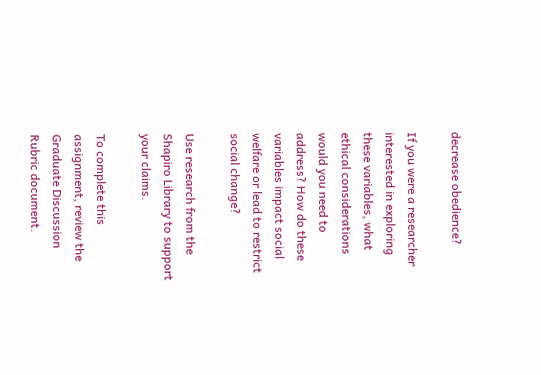decrease obedience?

If you were a researcher interested in exploring these variables, what ethical considerations would you need to address? How do these variables impact social welfare or lead to restrict social change?

Use research from the Shapiro Library to support your claims.

To complete this assignment, review the Graduate Discussion Rubric document.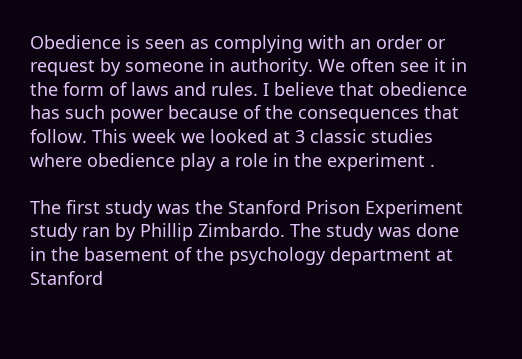Obedience is seen as complying with an order or request by someone in authority. We often see it in the form of laws and rules. I believe that obedience has such power because of the consequences that follow. This week we looked at 3 classic studies where obedience play a role in the experiment .

The first study was the Stanford Prison Experiment study ran by Phillip Zimbardo. The study was done in the basement of the psychology department at Stanford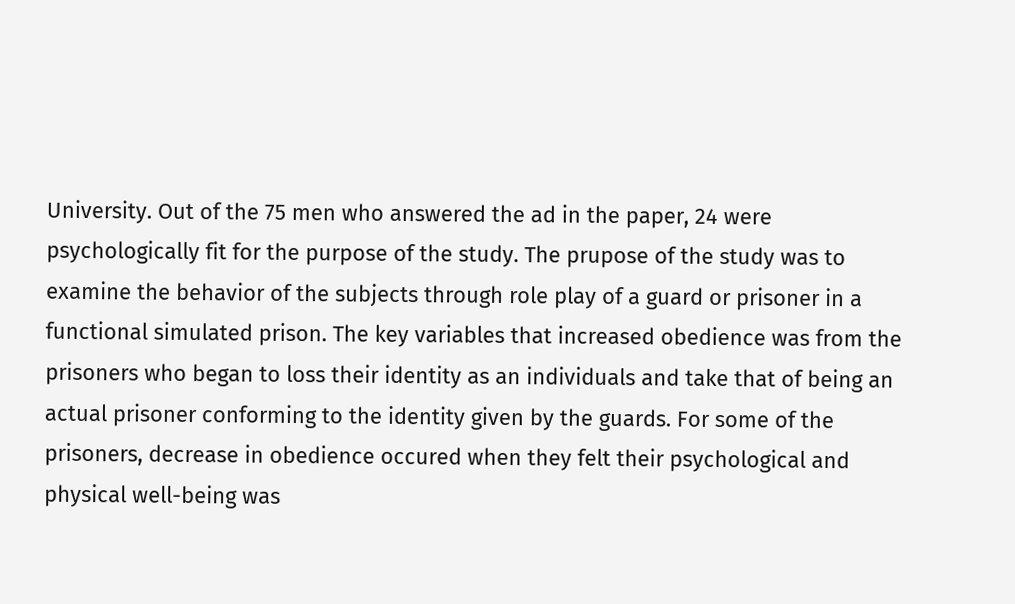University. Out of the 75 men who answered the ad in the paper, 24 were psychologically fit for the purpose of the study. The prupose of the study was to examine the behavior of the subjects through role play of a guard or prisoner in a functional simulated prison. The key variables that increased obedience was from the prisoners who began to loss their identity as an individuals and take that of being an actual prisoner conforming to the identity given by the guards. For some of the prisoners, decrease in obedience occured when they felt their psychological and physical well-being was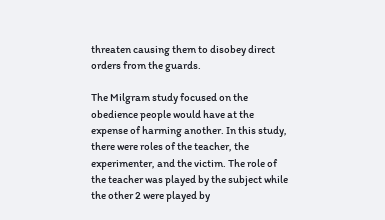threaten causing them to disobey direct orders from the guards.

The Milgram study focused on the obedience people would have at the expense of harming another. In this study, there were roles of the teacher, the experimenter, and the victim. The role of the teacher was played by the subject while the other 2 were played by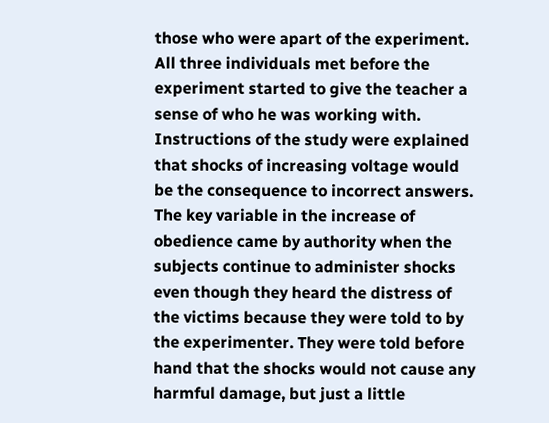those who were apart of the experiment. All three individuals met before the experiment started to give the teacher a sense of who he was working with. Instructions of the study were explained that shocks of increasing voltage would be the consequence to incorrect answers. The key variable in the increase of obedience came by authority when the subjects continue to administer shocks even though they heard the distress of the victims because they were told to by the experimenter. They were told before hand that the shocks would not cause any harmful damage, but just a little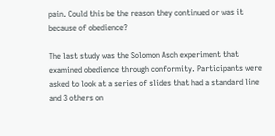pain. Could this be the reason they continued or was it because of obedience?

The last study was the Solomon Asch experiment that examined obedience through conformity. Participants were asked to look at a series of slides that had a standard line and 3 others on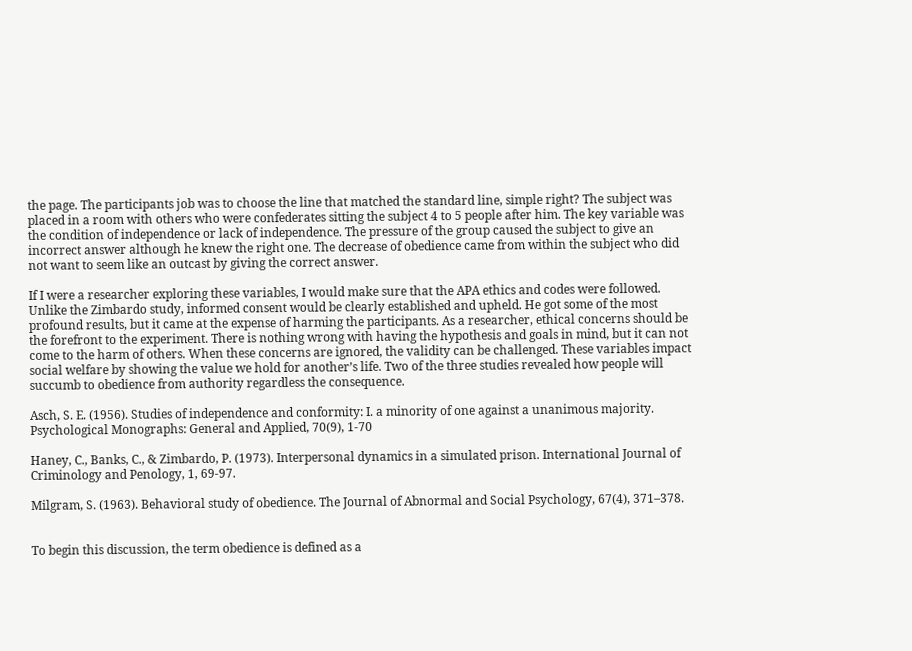the page. The participants job was to choose the line that matched the standard line, simple right? The subject was placed in a room with others who were confederates sitting the subject 4 to 5 people after him. The key variable was the condition of independence or lack of independence. The pressure of the group caused the subject to give an incorrect answer although he knew the right one. The decrease of obedience came from within the subject who did not want to seem like an outcast by giving the correct answer.

If I were a researcher exploring these variables, I would make sure that the APA ethics and codes were followed. Unlike the Zimbardo study, informed consent would be clearly established and upheld. He got some of the most profound results, but it came at the expense of harming the participants. As a researcher, ethical concerns should be the forefront to the experiment. There is nothing wrong with having the hypothesis and goals in mind, but it can not come to the harm of others. When these concerns are ignored, the validity can be challenged. These variables impact social welfare by showing the value we hold for another’s life. Two of the three studies revealed how people will succumb to obedience from authority regardless the consequence.

Asch, S. E. (1956). Studies of independence and conformity: I. a minority of one against a unanimous majority. Psychological Monographs: General and Applied, 70(9), 1-70

Haney, C., Banks, C., & Zimbardo, P. (1973). Interpersonal dynamics in a simulated prison. International Journal of Criminology and Penology, 1, 69-97.

Milgram, S. (1963). Behavioral study of obedience. The Journal of Abnormal and Social Psychology, 67(4), 371–378.


To begin this discussion, the term obedience is defined as a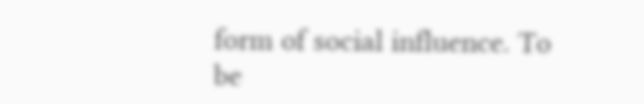form of social influence. To be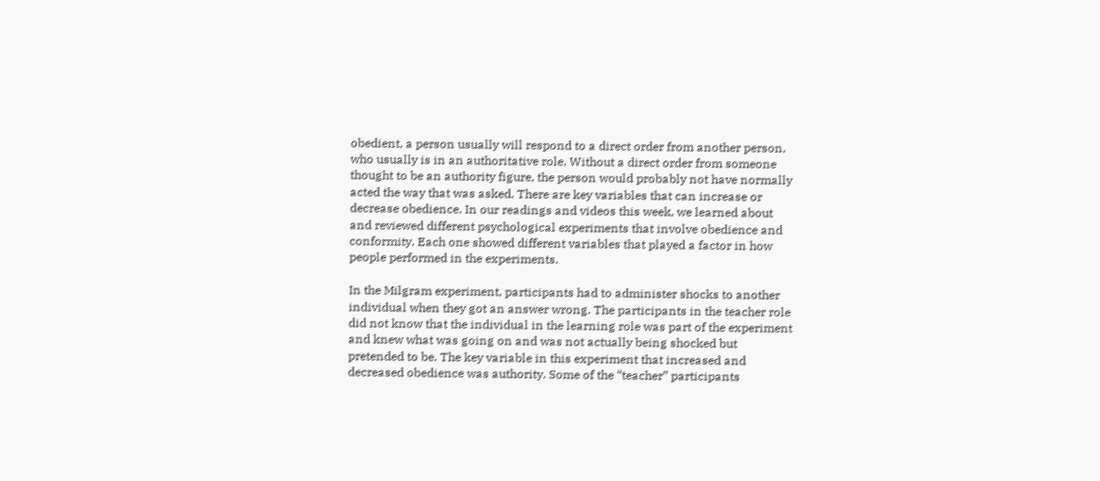obedient, a person usually will respond to a direct order from another person, who usually is in an authoritative role. Without a direct order from someone thought to be an authority figure, the person would probably not have normally acted the way that was asked. There are key variables that can increase or decrease obedience. In our readings and videos this week, we learned about and reviewed different psychological experiments that involve obedience and conformity. Each one showed different variables that played a factor in how people performed in the experiments.

In the Milgram experiment, participants had to administer shocks to another individual when they got an answer wrong. The participants in the teacher role did not know that the individual in the learning role was part of the experiment and knew what was going on and was not actually being shocked but pretended to be. The key variable in this experiment that increased and decreased obedience was authority. Some of the “teacher” participants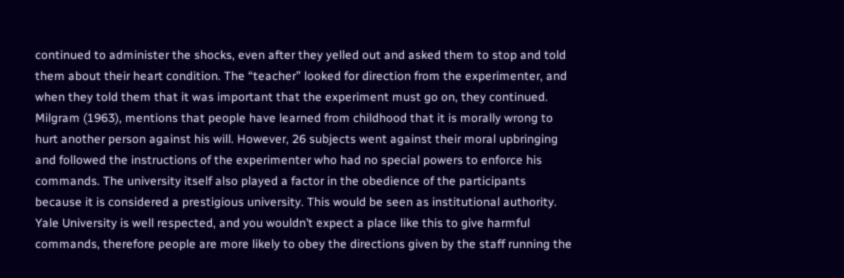continued to administer the shocks, even after they yelled out and asked them to stop and told them about their heart condition. The “teacher” looked for direction from the experimenter, and when they told them that it was important that the experiment must go on, they continued. Milgram (1963), mentions that people have learned from childhood that it is morally wrong to hurt another person against his will. However, 26 subjects went against their moral upbringing and followed the instructions of the experimenter who had no special powers to enforce his commands. The university itself also played a factor in the obedience of the participants because it is considered a prestigious university. This would be seen as institutional authority. Yale University is well respected, and you wouldn’t expect a place like this to give harmful commands, therefore people are more likely to obey the directions given by the staff running the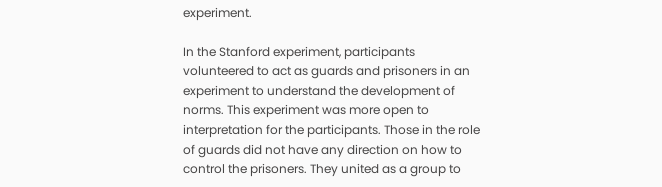experiment.

In the Stanford experiment, participants volunteered to act as guards and prisoners in an experiment to understand the development of norms. This experiment was more open to interpretation for the participants. Those in the role of guards did not have any direction on how to control the prisoners. They united as a group to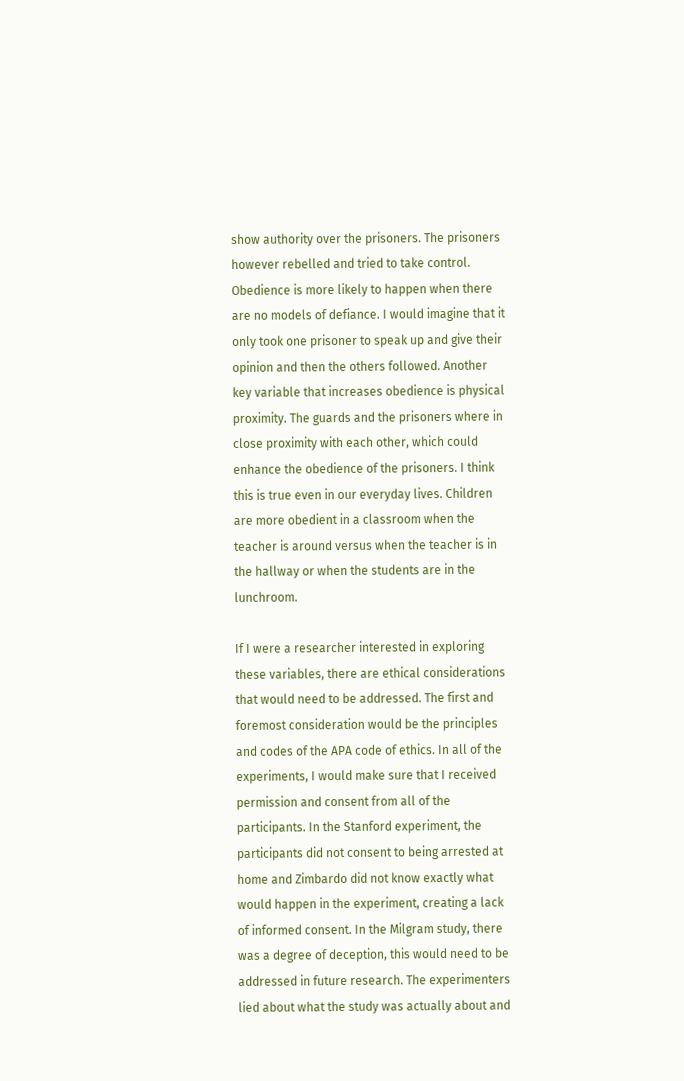show authority over the prisoners. The prisoners however rebelled and tried to take control. Obedience is more likely to happen when there are no models of defiance. I would imagine that it only took one prisoner to speak up and give their opinion and then the others followed. Another key variable that increases obedience is physical proximity. The guards and the prisoners where in close proximity with each other, which could enhance the obedience of the prisoners. I think this is true even in our everyday lives. Children are more obedient in a classroom when the teacher is around versus when the teacher is in the hallway or when the students are in the lunchroom.

If I were a researcher interested in exploring these variables, there are ethical considerations that would need to be addressed. The first and foremost consideration would be the principles and codes of the APA code of ethics. In all of the experiments, I would make sure that I received permission and consent from all of the participants. In the Stanford experiment, the participants did not consent to being arrested at home and Zimbardo did not know exactly what would happen in the experiment, creating a lack of informed consent. In the Milgram study, there was a degree of deception, this would need to be addressed in future research. The experimenters lied about what the study was actually about and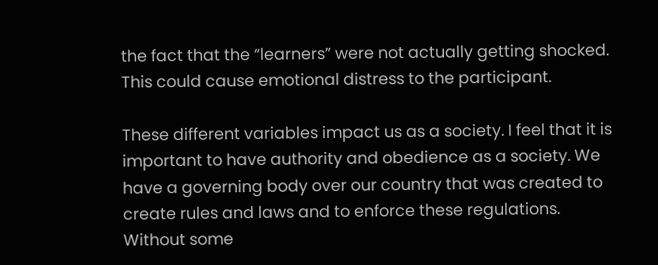the fact that the “learners” were not actually getting shocked. This could cause emotional distress to the participant.

These different variables impact us as a society. I feel that it is important to have authority and obedience as a society. We have a governing body over our country that was created to create rules and laws and to enforce these regulations. Without some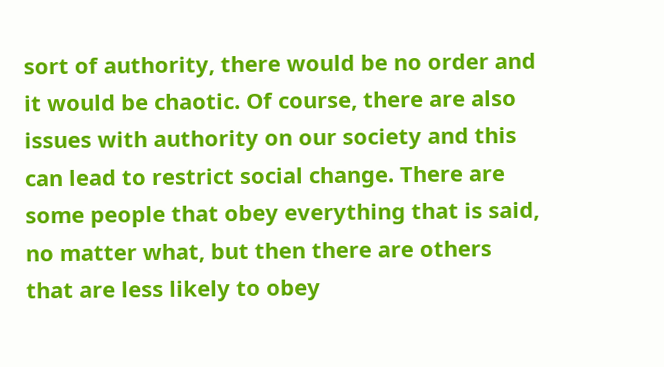sort of authority, there would be no order and it would be chaotic. Of course, there are also issues with authority on our society and this can lead to restrict social change. There are some people that obey everything that is said, no matter what, but then there are others that are less likely to obey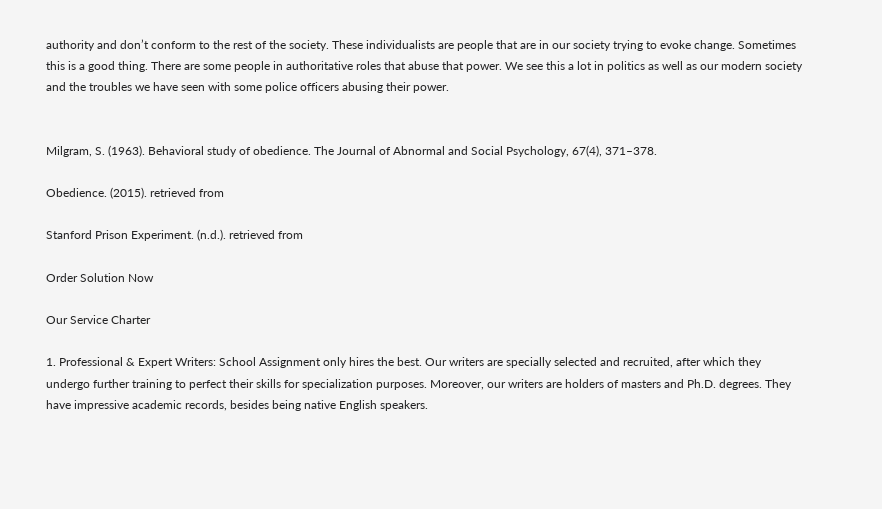authority and don’t conform to the rest of the society. These individualists are people that are in our society trying to evoke change. Sometimes this is a good thing. There are some people in authoritative roles that abuse that power. We see this a lot in politics as well as our modern society and the troubles we have seen with some police officers abusing their power.


Milgram, S. (1963). Behavioral study of obedience. The Journal of Abnormal and Social Psychology, 67(4), 371–378.

Obedience. (2015). retrieved from

Stanford Prison Experiment. (n.d.). retrieved from

Order Solution Now

Our Service Charter

1. Professional & Expert Writers: School Assignment only hires the best. Our writers are specially selected and recruited, after which they undergo further training to perfect their skills for specialization purposes. Moreover, our writers are holders of masters and Ph.D. degrees. They have impressive academic records, besides being native English speakers.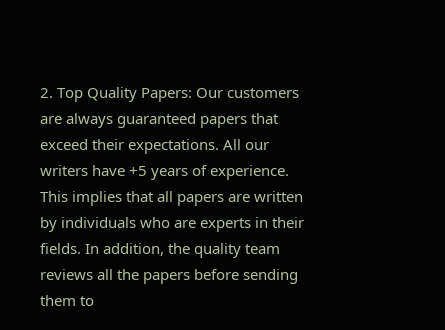2. Top Quality Papers: Our customers are always guaranteed papers that exceed their expectations. All our writers have +5 years of experience. This implies that all papers are written by individuals who are experts in their fields. In addition, the quality team reviews all the papers before sending them to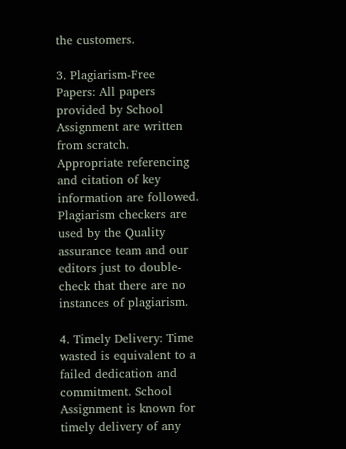the customers.

3. Plagiarism-Free Papers: All papers provided by School Assignment are written from scratch. Appropriate referencing and citation of key information are followed. Plagiarism checkers are used by the Quality assurance team and our editors just to double-check that there are no instances of plagiarism.

4. Timely Delivery: Time wasted is equivalent to a failed dedication and commitment. School Assignment is known for timely delivery of any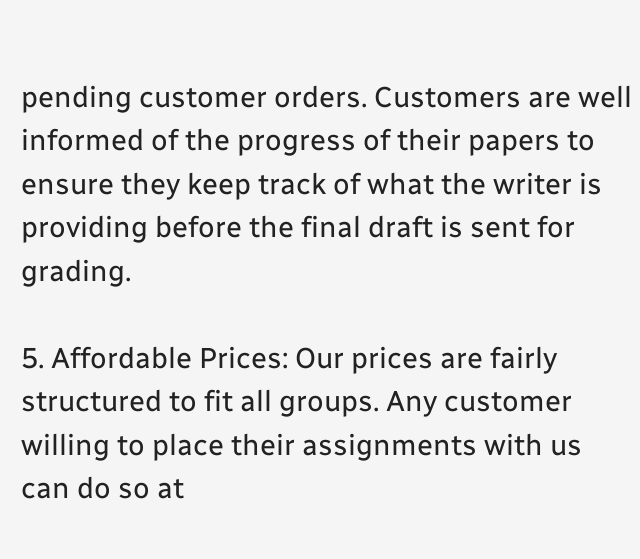pending customer orders. Customers are well informed of the progress of their papers to ensure they keep track of what the writer is providing before the final draft is sent for grading.

5. Affordable Prices: Our prices are fairly structured to fit all groups. Any customer willing to place their assignments with us can do so at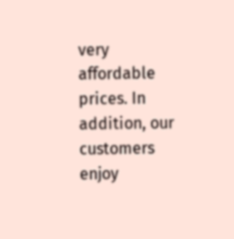very affordable prices. In addition, our customers enjoy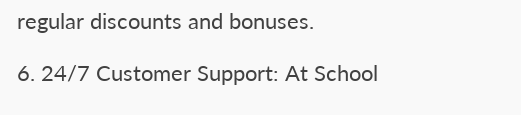regular discounts and bonuses.

6. 24/7 Customer Support: At School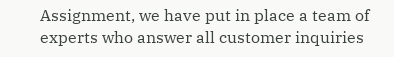Assignment, we have put in place a team of experts who answer all customer inquiries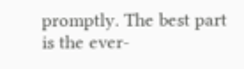promptly. The best part is the ever-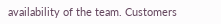availability of the team. Customers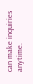can make inquiries anytime.